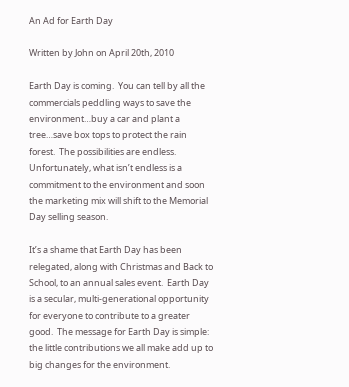An Ad for Earth Day

Written by John on April 20th, 2010

Earth Day is coming.  You can tell by all the commercials peddling ways to save the environment…buy a car and plant a tree…save box tops to protect the rain forest.  The possibilities are endless.  Unfortunately, what isn’t endless is a commitment to the environment and soon the marketing mix will shift to the Memorial Day selling season.

It’s a shame that Earth Day has been relegated, along with Christmas and Back to School, to an annual sales event.  Earth Day is a secular, multi-generational opportunity for everyone to contribute to a greater good.  The message for Earth Day is simple: the little contributions we all make add up to big changes for the environment.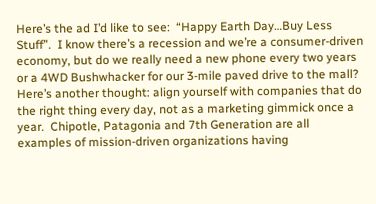Here’s the ad I’d like to see:  “Happy Earth Day…Buy Less Stuff”.  I know there’s a recession and we’re a consumer-driven economy, but do we really need a new phone every two years or a 4WD Bushwhacker for our 3-mile paved drive to the mall?  Here’s another thought: align yourself with companies that do the right thing every day, not as a marketing gimmick once a year.  Chipotle, Patagonia and 7th Generation are all examples of mission-driven organizations having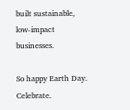built sustainable, low-impact businesses.

So happy Earth Day.  Celebrate.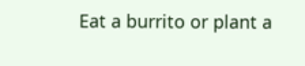Eat a burrito or plant a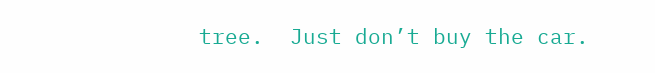tree.  Just don’t buy the car.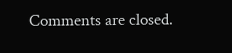Comments are closed.